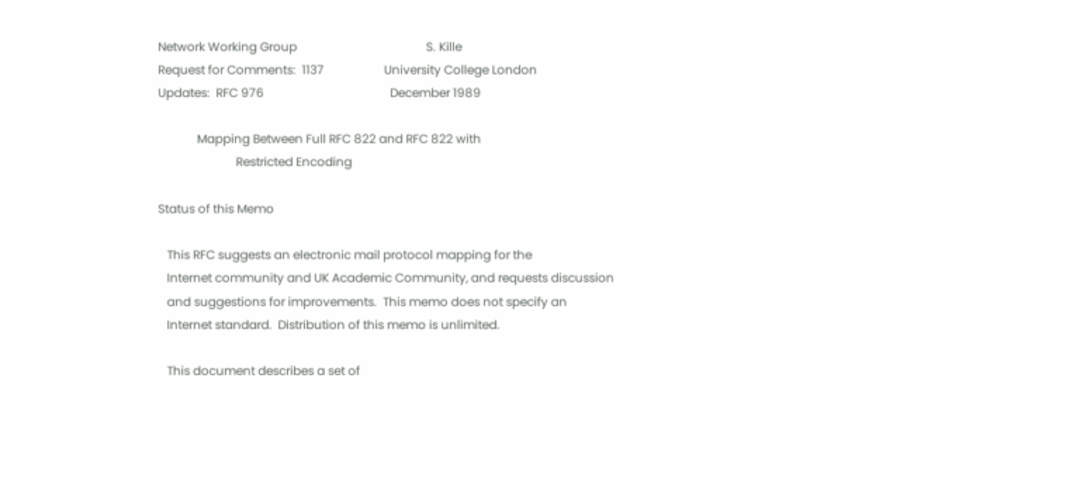Network Working Group                                           S. Kille
Request for Comments:  1137                    University College London
Updates:  RFC 976                                          December 1989

             Mapping Between Full RFC 822 and RFC 822 with
                          Restricted Encoding

Status of this Memo

   This RFC suggests an electronic mail protocol mapping for the
   Internet community and UK Academic Community, and requests discussion
   and suggestions for improvements.  This memo does not specify an
   Internet standard.  Distribution of this memo is unlimited.

   This document describes a set of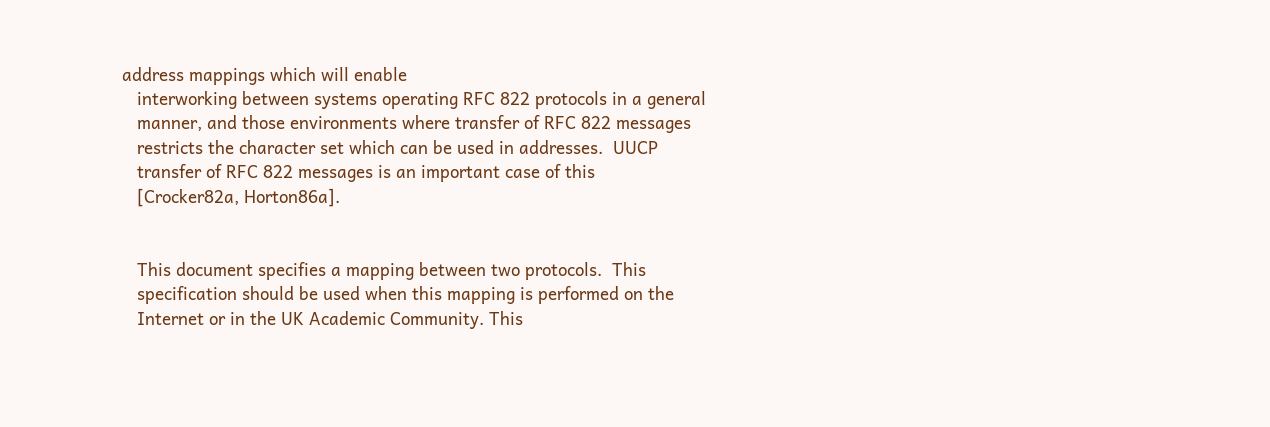address mappings which will enable
   interworking between systems operating RFC 822 protocols in a general
   manner, and those environments where transfer of RFC 822 messages
   restricts the character set which can be used in addresses.  UUCP
   transfer of RFC 822 messages is an important case of this
   [Crocker82a, Horton86a].


   This document specifies a mapping between two protocols.  This
   specification should be used when this mapping is performed on the
   Internet or in the UK Academic Community. This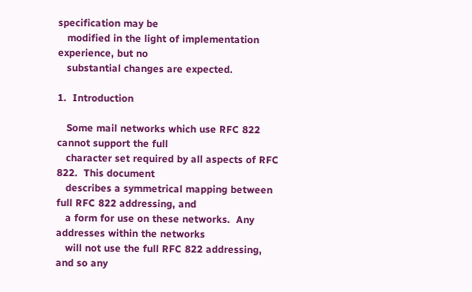specification may be
   modified in the light of implementation experience, but no
   substantial changes are expected.

1.  Introduction

   Some mail networks which use RFC 822 cannot support the full
   character set required by all aspects of RFC 822.  This document
   describes a symmetrical mapping between full RFC 822 addressing, and
   a form for use on these networks.  Any addresses within the networks
   will not use the full RFC 822 addressing, and so any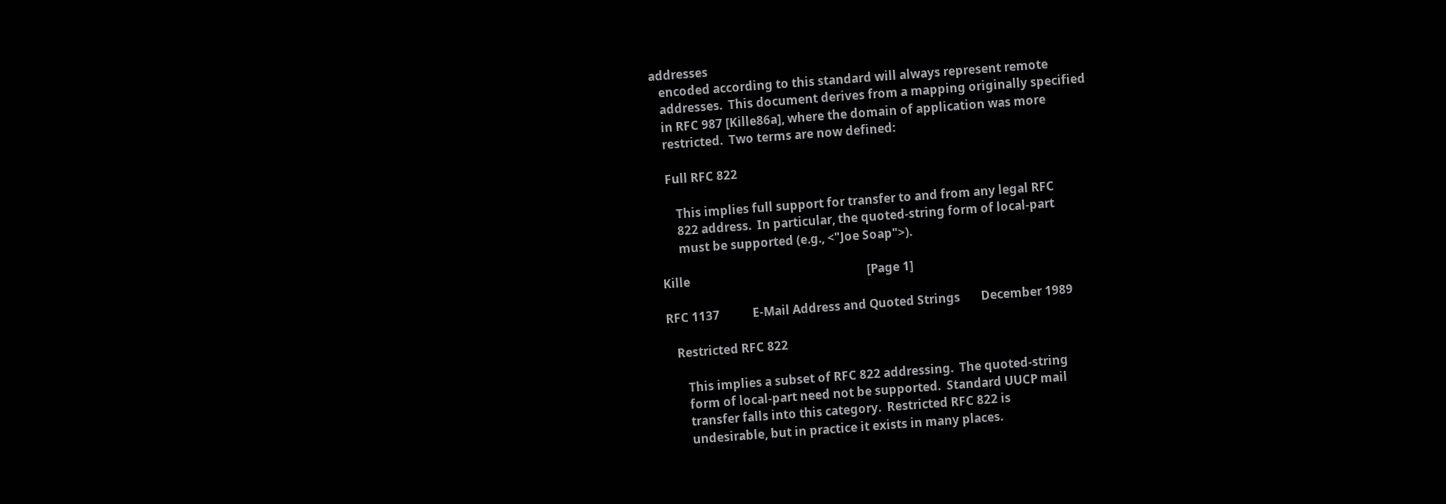addresses
   encoded according to this standard will always represent remote
   addresses.  This document derives from a mapping originally specified
   in RFC 987 [Kille86a], where the domain of application was more
   restricted.  Two terms are now defined:

   Full RFC 822

      This implies full support for transfer to and from any legal RFC
      822 address.  In particular, the quoted-string form of local-part
      must be supported (e.g., <"Joe Soap">).

Kille                                                           [Page 1]

RFC 1137           E-Mail Address and Quoted Strings       December 1989

   Restricted RFC 822

      This implies a subset of RFC 822 addressing.  The quoted-string
      form of local-part need not be supported.  Standard UUCP mail
      transfer falls into this category.  Restricted RFC 822 is
      undesirable, but in practice it exists in many places.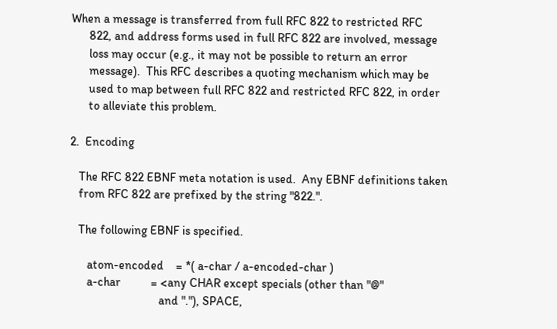When a message is transferred from full RFC 822 to restricted RFC
      822, and address forms used in full RFC 822 are involved, message
      loss may occur (e.g., it may not be possible to return an error
      message).  This RFC describes a quoting mechanism which may be
      used to map between full RFC 822 and restricted RFC 822, in order
      to alleviate this problem.

2.  Encoding

   The RFC 822 EBNF meta notation is used.  Any EBNF definitions taken
   from RFC 822 are prefixed by the string "822.".

   The following EBNF is specified.

      atom-encoded    = *( a-char / a-encoded-char )
      a-char          = <any CHAR except specials (other than "@"
                              and "."), SPACE,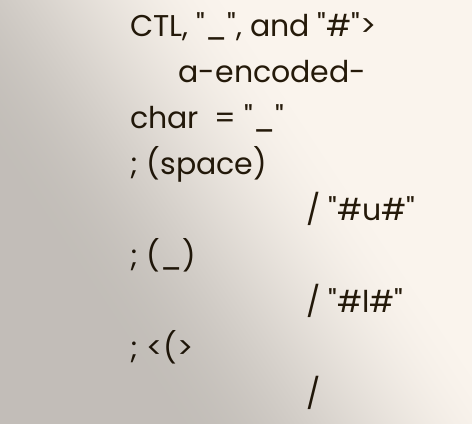CTL, "_", and "#">
      a-encoded-char  = "_"                   ; (space)
                      / "#u#"                 ; (_)
                      / "#l#"                 ; <(>
                      /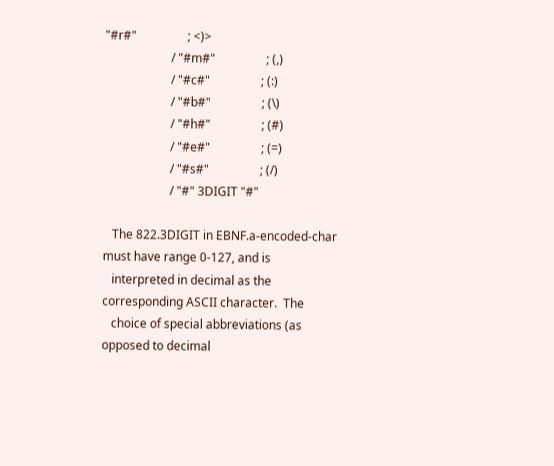"#r#"                 ; <)>
                      / "#m#"                 ; (,)
                      / "#c#"                 ; (:)
                      / "#b#"                 ; (\)
                      / "#h#"                 ; (#)
                      / "#e#"                 ; (=)
                      / "#s#"                 ; (/)
                      / "#" 3DIGIT "#"

   The 822.3DIGIT in EBNF.a-encoded-char must have range 0-127, and is
   interpreted in decimal as the corresponding ASCII character.  The
   choice of special abbreviations (as opposed to decimal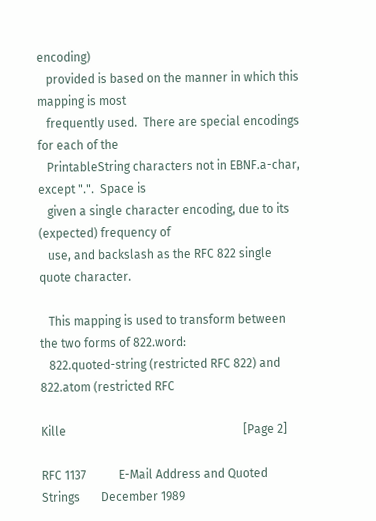encoding)
   provided is based on the manner in which this mapping is most
   frequently used.  There are special encodings for each of the
   PrintableString characters not in EBNF.a-char, except ".".  Space is
   given a single character encoding, due to its (expected) frequency of
   use, and backslash as the RFC 822 single quote character.

   This mapping is used to transform between the two forms of 822.word:
   822.quoted-string (restricted RFC 822) and 822.atom (restricted RFC

Kille                                                           [Page 2]

RFC 1137           E-Mail Address and Quoted Strings       December 1989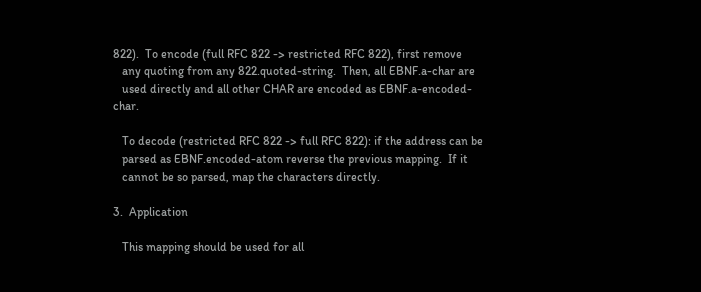822).  To encode (full RFC 822 -> restricted RFC 822), first remove
   any quoting from any 822.quoted-string.  Then, all EBNF.a-char are
   used directly and all other CHAR are encoded as EBNF.a-encoded-char.

   To decode (restricted RFC 822 -> full RFC 822): if the address can be
   parsed as EBNF.encoded-atom reverse the previous mapping.  If it
   cannot be so parsed, map the characters directly.

3.  Application

   This mapping should be used for all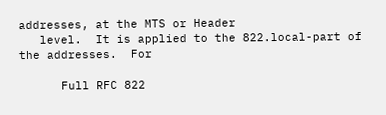addresses, at the MTS or Header
   level.  It is applied to the 822.local-part of the addresses.  For

      Full RFC 822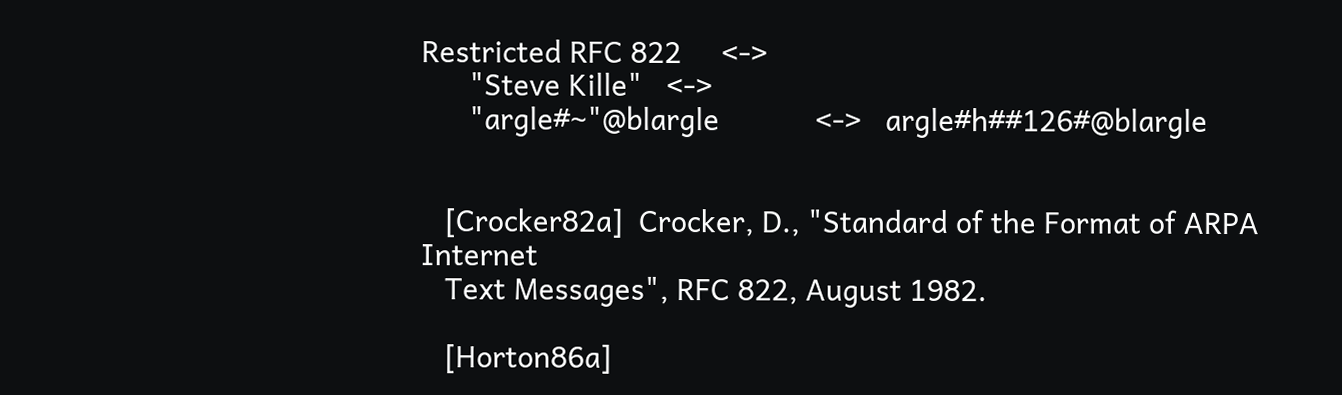Restricted RFC 822     <->
      "Steve Kille"   <->
      "argle#~"@blargle            <->   argle#h##126#@blargle


   [Crocker82a]  Crocker, D., "Standard of the Format of ARPA Internet
   Text Messages", RFC 822, August 1982.

   [Horton86a]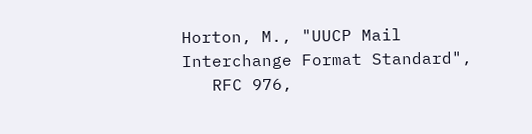Horton, M., "UUCP Mail Interchange Format Standard",
   RFC 976,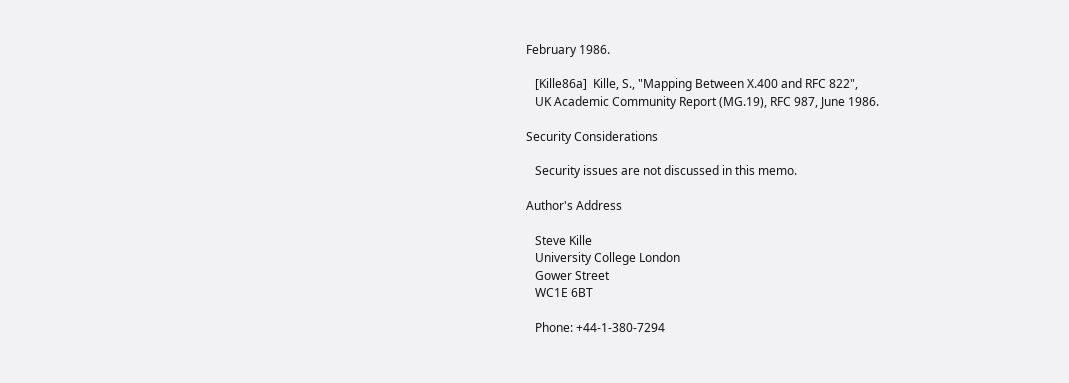February 1986.

   [Kille86a]  Kille, S., "Mapping Between X.400 and RFC 822",
   UK Academic Community Report (MG.19), RFC 987, June 1986.

Security Considerations

   Security issues are not discussed in this memo.

Author's Address

   Steve Kille
   University College London
   Gower Street
   WC1E 6BT

   Phone: +44-1-380-7294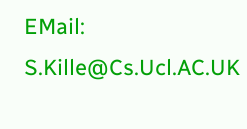EMail: S.Kille@Cs.Ucl.AC.UK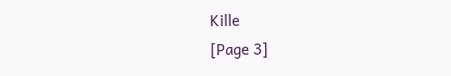Kille                                                           [Page 3]